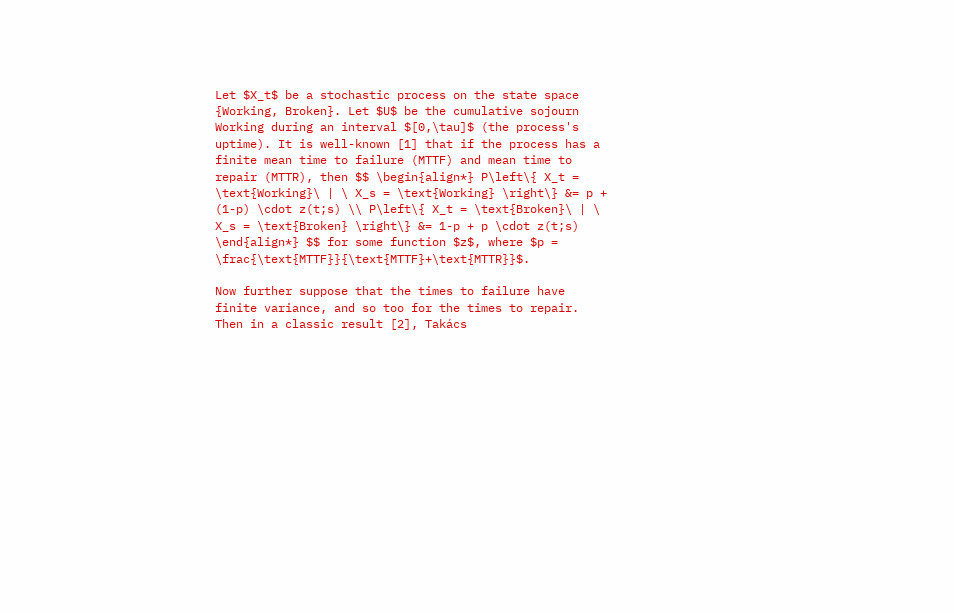Let $X_t$ be a stochastic process on the state space {Working, Broken}. Let $U$ be the cumulative sojourn Working during an interval $[0,\tau]$ (the process's uptime). It is well-known [1] that if the process has a finite mean time to failure (MTTF) and mean time to repair (MTTR), then $$ \begin{align*} P\left\{ X_t = \text{Working}\ | \ X_s = \text{Working} \right\} &= p + (1-p) \cdot z(t;s) \\ P\left\{ X_t = \text{Broken}\ | \ X_s = \text{Broken} \right\} &= 1-p + p \cdot z(t;s) \end{align*} $$ for some function $z$, where $p = \frac{\text{MTTF}}{\text{MTTF}+\text{MTTR}}$.

Now further suppose that the times to failure have finite variance, and so too for the times to repair. Then in a classic result [2], Takács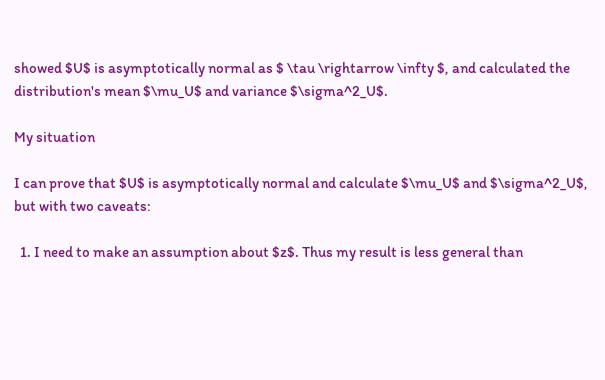showed $U$ is asymptotically normal as $ \tau \rightarrow \infty $, and calculated the distribution's mean $\mu_U$ and variance $\sigma^2_U$.

My situation

I can prove that $U$ is asymptotically normal and calculate $\mu_U$ and $\sigma^2_U$, but with two caveats:

  1. I need to make an assumption about $z$. Thus my result is less general than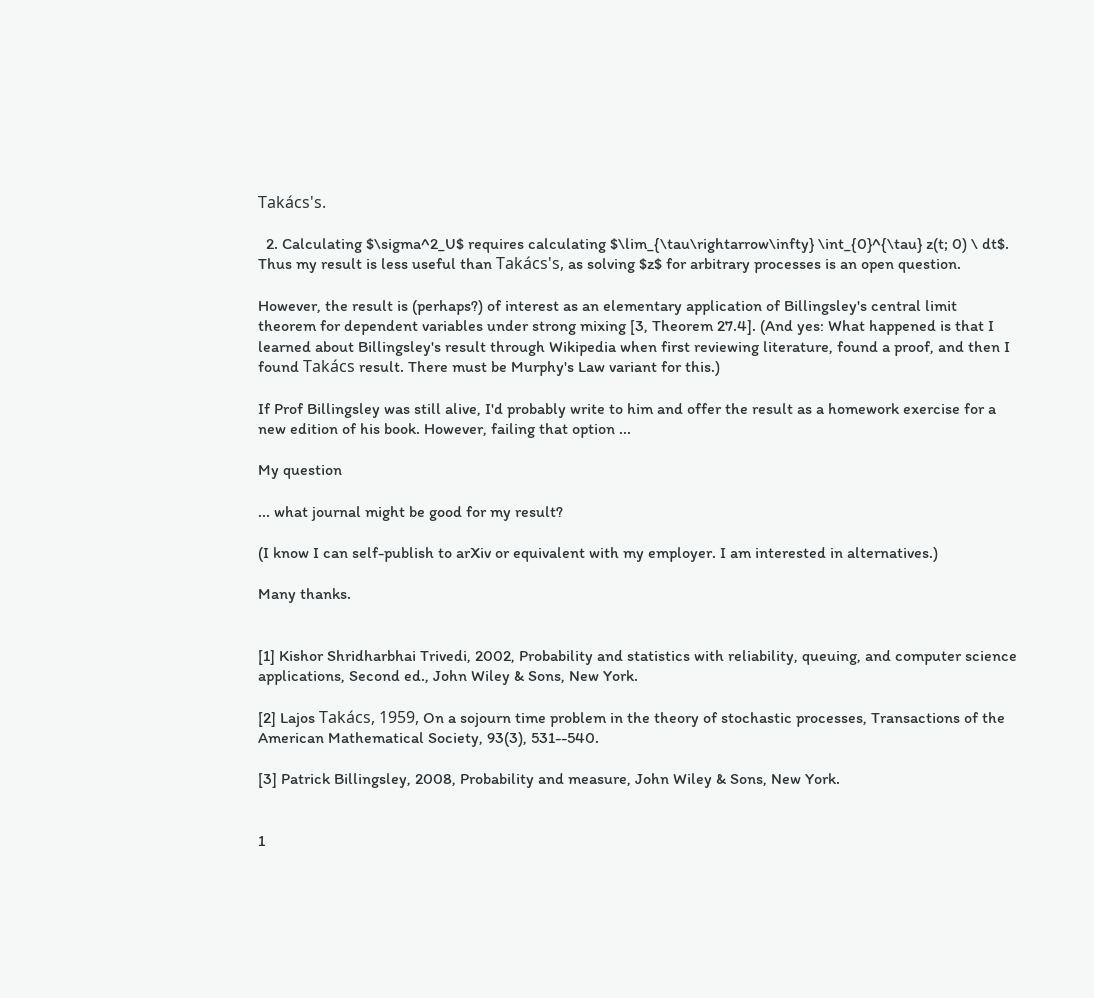Takács's.

  2. Calculating $\sigma^2_U$ requires calculating $\lim_{\tau\rightarrow\infty} \int_{0}^{\tau} z(t; 0) \ dt$. Thus my result is less useful than Takács's, as solving $z$ for arbitrary processes is an open question.

However, the result is (perhaps?) of interest as an elementary application of Billingsley's central limit theorem for dependent variables under strong mixing [3, Theorem 27.4]. (And yes: What happened is that I learned about Billingsley's result through Wikipedia when first reviewing literature, found a proof, and then I found Takács result. There must be Murphy's Law variant for this.)

If Prof Billingsley was still alive, I'd probably write to him and offer the result as a homework exercise for a new edition of his book. However, failing that option ...

My question

... what journal might be good for my result?

(I know I can self-publish to arXiv or equivalent with my employer. I am interested in alternatives.)

Many thanks.


[1] Kishor Shridharbhai Trivedi, 2002, Probability and statistics with reliability, queuing, and computer science applications, Second ed., John Wiley & Sons, New York.

[2] Lajos Takács, 1959, On a sojourn time problem in the theory of stochastic processes, Transactions of the American Mathematical Society, 93(3), 531--540.

[3] Patrick Billingsley, 2008, Probability and measure, John Wiley & Sons, New York.


1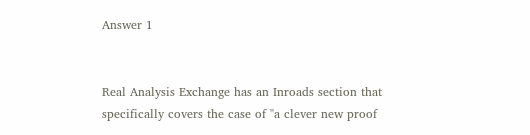Answer 1


Real Analysis Exchange has an Inroads section that specifically covers the case of "a clever new proof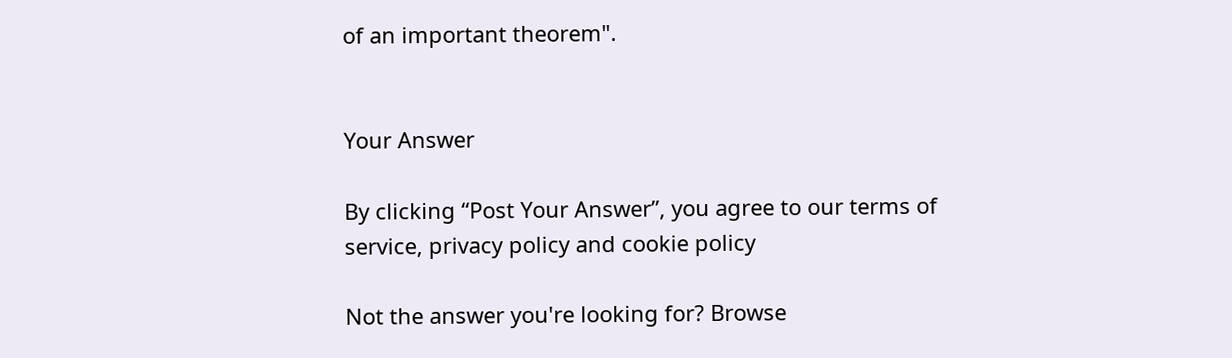of an important theorem".


Your Answer

By clicking “Post Your Answer”, you agree to our terms of service, privacy policy and cookie policy

Not the answer you're looking for? Browse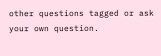other questions tagged or ask your own question.